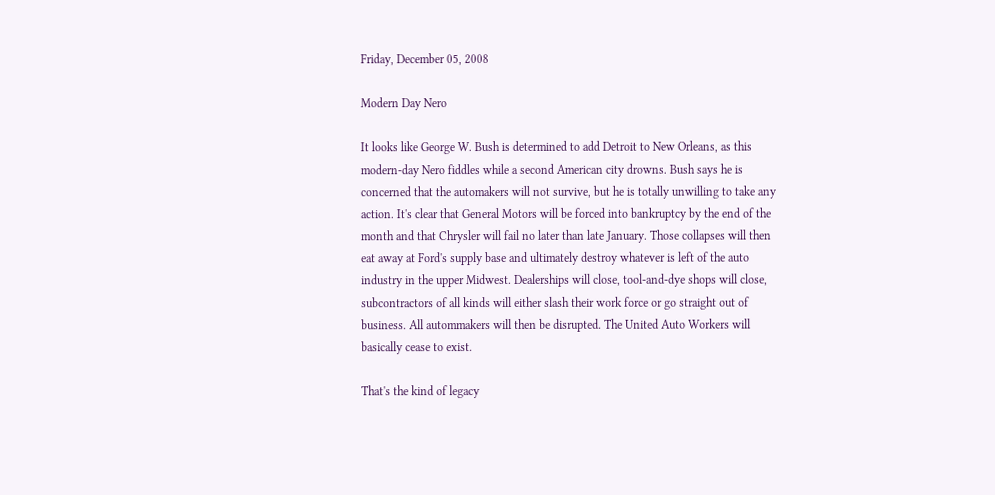Friday, December 05, 2008

Modern Day Nero

It looks like George W. Bush is determined to add Detroit to New Orleans, as this modern-day Nero fiddles while a second American city drowns. Bush says he is concerned that the automakers will not survive, but he is totally unwilling to take any action. It's clear that General Motors will be forced into bankruptcy by the end of the month and that Chrysler will fail no later than late January. Those collapses will then eat away at Ford's supply base and ultimately destroy whatever is left of the auto industry in the upper Midwest. Dealerships will close, tool-and-dye shops will close, subcontractors of all kinds will either slash their work force or go straight out of business. All autommakers will then be disrupted. The United Auto Workers will basically cease to exist.

That's the kind of legacy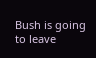Bush is going to leave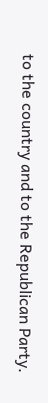to the country and to the Republican Party.